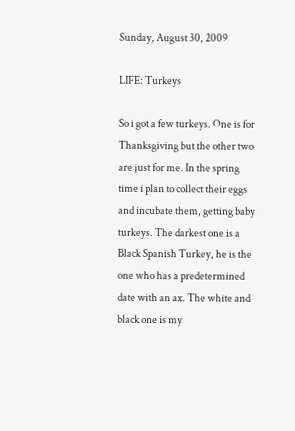Sunday, August 30, 2009

LIFE: Turkeys

So i got a few turkeys. One is for Thanksgiving but the other two are just for me. In the spring time i plan to collect their eggs and incubate them, getting baby turkeys. The darkest one is a Black Spanish Turkey, he is the one who has a predetermined date with an ax. The white and black one is my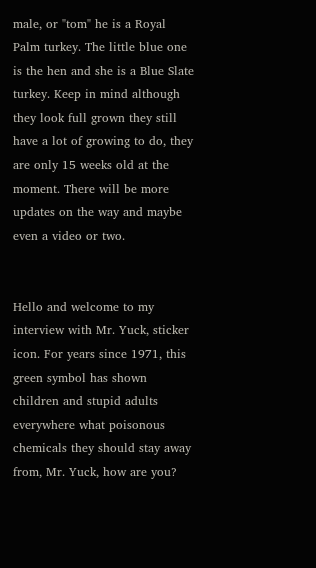male, or "tom" he is a Royal Palm turkey. The little blue one is the hen and she is a Blue Slate turkey. Keep in mind although they look full grown they still have a lot of growing to do, they are only 15 weeks old at the moment. There will be more updates on the way and maybe even a video or two.


Hello and welcome to my interview with Mr. Yuck, sticker icon. For years since 1971, this green symbol has shown children and stupid adults everywhere what poisonous chemicals they should stay away from, Mr. Yuck, how are you?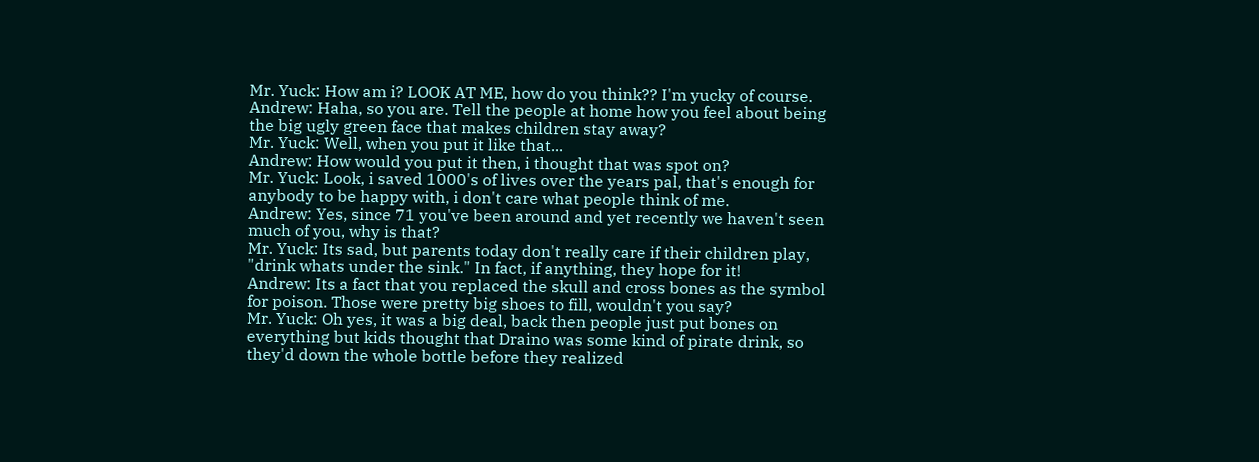Mr. Yuck: How am i? LOOK AT ME, how do you think?? I'm yucky of course.
Andrew: Haha, so you are. Tell the people at home how you feel about being the big ugly green face that makes children stay away?
Mr. Yuck: Well, when you put it like that...
Andrew: How would you put it then, i thought that was spot on?
Mr. Yuck: Look, i saved 1000's of lives over the years pal, that's enough for anybody to be happy with, i don't care what people think of me.
Andrew: Yes, since 71 you've been around and yet recently we haven't seen much of you, why is that?
Mr. Yuck: Its sad, but parents today don't really care if their children play, "drink whats under the sink." In fact, if anything, they hope for it!
Andrew: Its a fact that you replaced the skull and cross bones as the symbol for poison. Those were pretty big shoes to fill, wouldn't you say?
Mr. Yuck: Oh yes, it was a big deal, back then people just put bones on everything but kids thought that Draino was some kind of pirate drink, so they'd down the whole bottle before they realized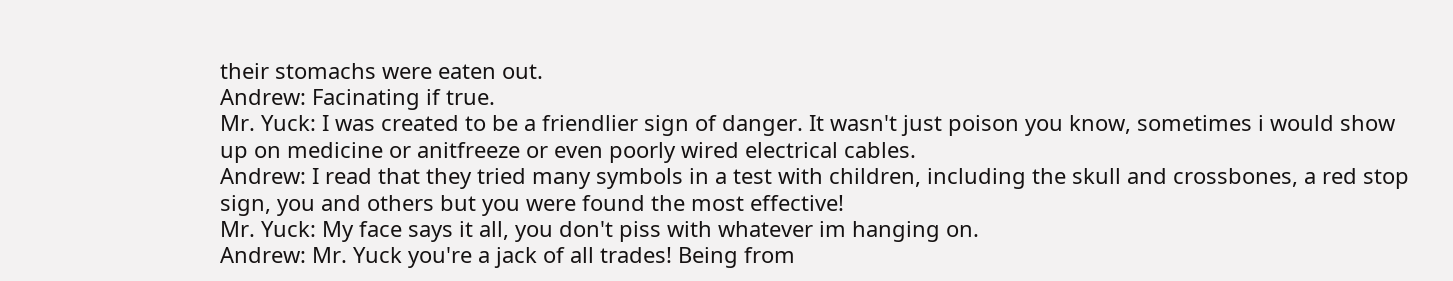their stomachs were eaten out.
Andrew: Facinating if true.
Mr. Yuck: I was created to be a friendlier sign of danger. It wasn't just poison you know, sometimes i would show up on medicine or anitfreeze or even poorly wired electrical cables.
Andrew: I read that they tried many symbols in a test with children, including the skull and crossbones, a red stop sign, you and others but you were found the most effective!
Mr. Yuck: My face says it all, you don't piss with whatever im hanging on.
Andrew: Mr. Yuck you're a jack of all trades! Being from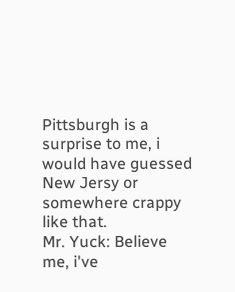Pittsburgh is a surprise to me, i would have guessed New Jersy or somewhere crappy like that.
Mr. Yuck: Believe me, i've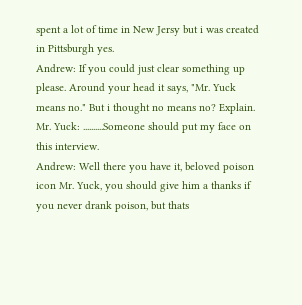spent a lot of time in New Jersy but i was created in Pittsburgh yes.
Andrew: If you could just clear something up please. Around your head it says, "Mr. Yuck means no." But i thought no means no? Explain.
Mr. Yuck: ..........Someone should put my face on this interview.
Andrew: Well there you have it, beloved poison icon Mr. Yuck, you should give him a thanks if you never drank poison, but thats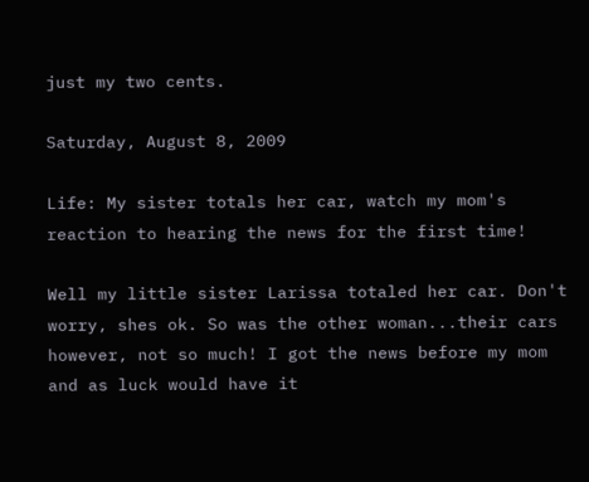just my two cents.

Saturday, August 8, 2009

Life: My sister totals her car, watch my mom's reaction to hearing the news for the first time!

Well my little sister Larissa totaled her car. Don't worry, shes ok. So was the other woman...their cars however, not so much! I got the news before my mom and as luck would have it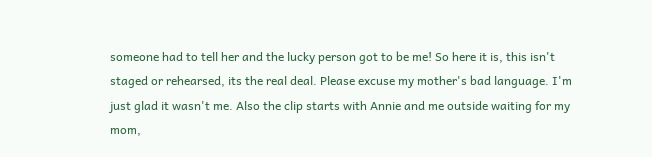someone had to tell her and the lucky person got to be me! So here it is, this isn't staged or rehearsed, its the real deal. Please excuse my mother's bad language. I'm just glad it wasn't me. Also the clip starts with Annie and me outside waiting for my mom,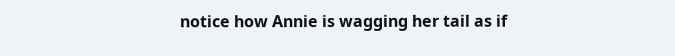notice how Annie is wagging her tail as if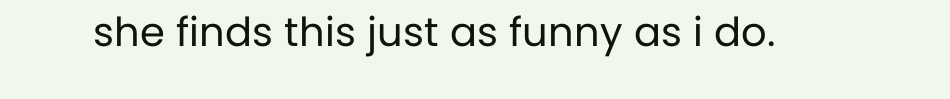she finds this just as funny as i do.